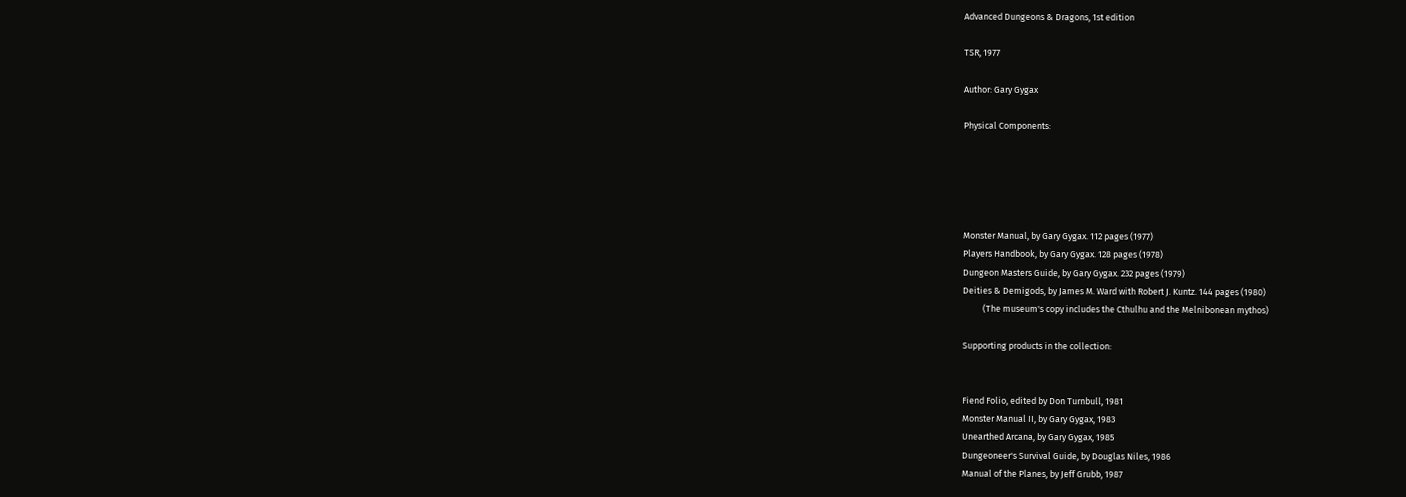Advanced Dungeons & Dragons, 1st edition

TSR, 1977

Author: Gary Gygax

Physical Components:





Monster Manual, by Gary Gygax. 112 pages (1977)
Players Handbook, by Gary Gygax. 128 pages (1978)
Dungeon Masters Guide, by Gary Gygax. 232 pages (1979)
Deities & Demigods, by James M. Ward with Robert J. Kuntz. 144 pages (1980)
          (The museum's copy includes the Cthulhu and the Melnibonean mythos)

Supporting products in the collection:


Fiend Folio, edited by Don Turnbull, 1981
Monster Manual II, by Gary Gygax, 1983
Unearthed Arcana, by Gary Gygax, 1985
Dungeoneer's Survival Guide, by Douglas Niles, 1986
Manual of the Planes, by Jeff Grubb, 1987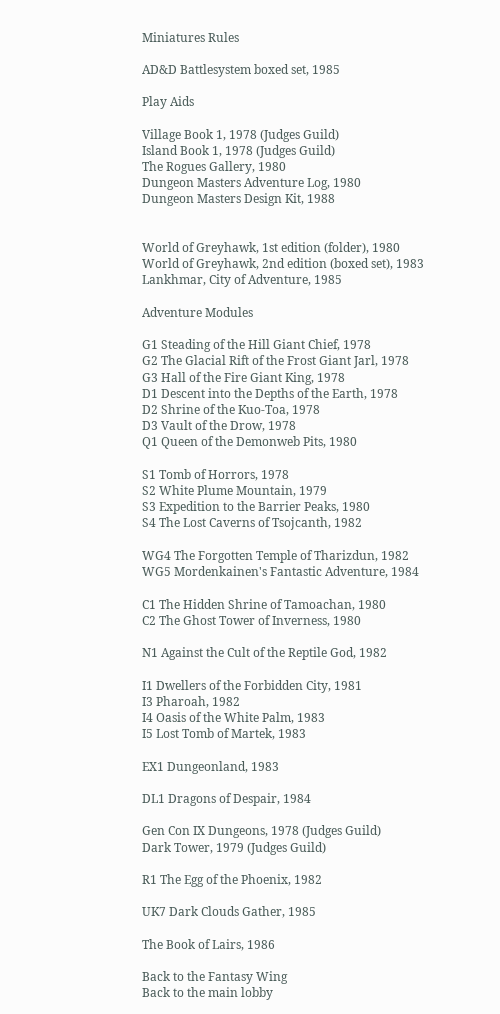Miniatures Rules

AD&D Battlesystem boxed set, 1985

Play Aids

Village Book 1, 1978 (Judges Guild)
Island Book 1, 1978 (Judges Guild)
The Rogues Gallery, 1980
Dungeon Masters Adventure Log, 1980
Dungeon Masters Design Kit, 1988


World of Greyhawk, 1st edition (folder), 1980
World of Greyhawk, 2nd edition (boxed set), 1983
Lankhmar, City of Adventure, 1985

Adventure Modules

G1 Steading of the Hill Giant Chief, 1978
G2 The Glacial Rift of the Frost Giant Jarl, 1978
G3 Hall of the Fire Giant King, 1978
D1 Descent into the Depths of the Earth, 1978
D2 Shrine of the Kuo-Toa, 1978
D3 Vault of the Drow, 1978
Q1 Queen of the Demonweb Pits, 1980

S1 Tomb of Horrors, 1978
S2 White Plume Mountain, 1979
S3 Expedition to the Barrier Peaks, 1980
S4 The Lost Caverns of Tsojcanth, 1982

WG4 The Forgotten Temple of Tharizdun, 1982
WG5 Mordenkainen's Fantastic Adventure, 1984

C1 The Hidden Shrine of Tamoachan, 1980
C2 The Ghost Tower of Inverness, 1980

N1 Against the Cult of the Reptile God, 1982

I1 Dwellers of the Forbidden City, 1981
I3 Pharoah, 1982
I4 Oasis of the White Palm, 1983
I5 Lost Tomb of Martek, 1983

EX1 Dungeonland, 1983

DL1 Dragons of Despair, 1984

Gen Con IX Dungeons, 1978 (Judges Guild)
Dark Tower, 1979 (Judges Guild)

R1 The Egg of the Phoenix, 1982

UK7 Dark Clouds Gather, 1985

The Book of Lairs, 1986

Back to the Fantasy Wing
Back to the main lobby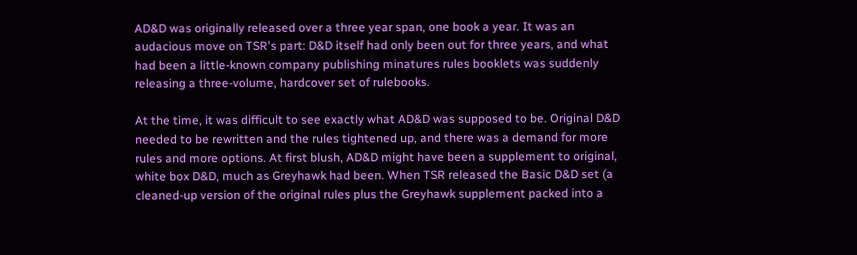AD&D was originally released over a three year span, one book a year. It was an audacious move on TSR's part: D&D itself had only been out for three years, and what had been a little-known company publishing minatures rules booklets was suddenly releasing a three-volume, hardcover set of rulebooks.

At the time, it was difficult to see exactly what AD&D was supposed to be. Original D&D needed to be rewritten and the rules tightened up, and there was a demand for more rules and more options. At first blush, AD&D might have been a supplement to original, white box D&D, much as Greyhawk had been. When TSR released the Basic D&D set (a cleaned-up version of the original rules plus the Greyhawk supplement packed into a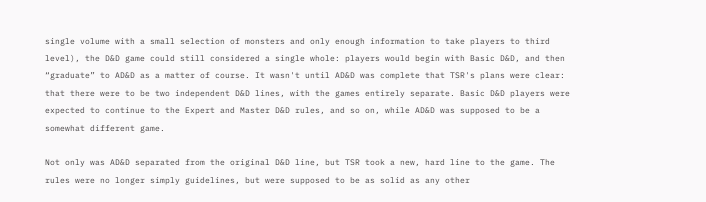single volume with a small selection of monsters and only enough information to take players to third level), the D&D game could still considered a single whole: players would begin with Basic D&D, and then “graduate” to AD&D as a matter of course. It wasn't until AD&D was complete that TSR's plans were clear: that there were to be two independent D&D lines, with the games entirely separate. Basic D&D players were expected to continue to the Expert and Master D&D rules, and so on, while AD&D was supposed to be a somewhat different game.

Not only was AD&D separated from the original D&D line, but TSR took a new, hard line to the game. The rules were no longer simply guidelines, but were supposed to be as solid as any other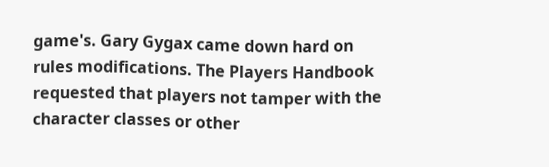game's. Gary Gygax came down hard on rules modifications. The Players Handbook requested that players not tamper with the character classes or other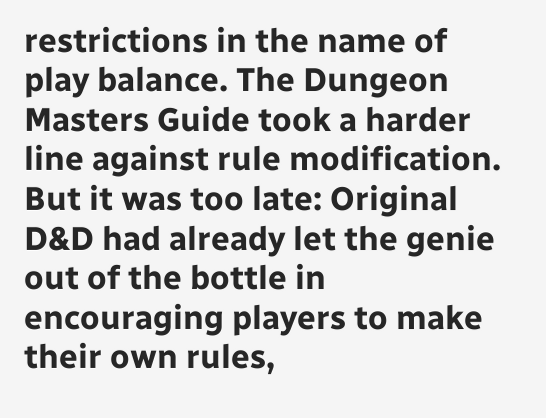restrictions in the name of play balance. The Dungeon Masters Guide took a harder line against rule modification. But it was too late: Original D&D had already let the genie out of the bottle in encouraging players to make their own rules,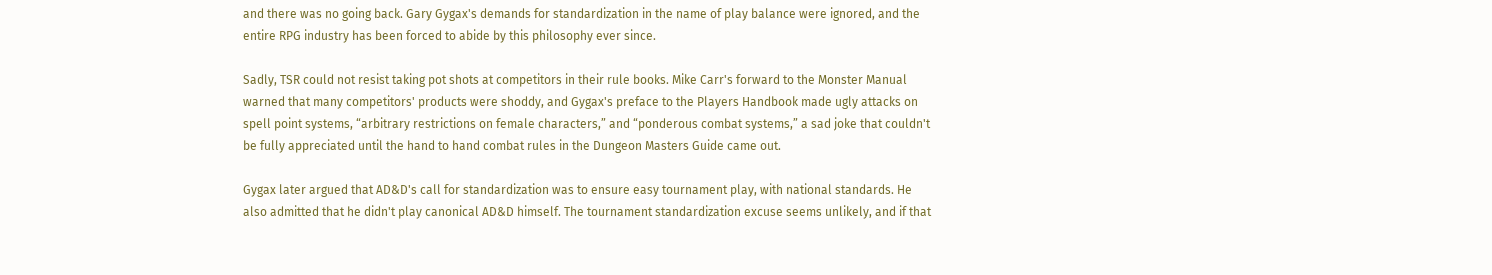and there was no going back. Gary Gygax's demands for standardization in the name of play balance were ignored, and the entire RPG industry has been forced to abide by this philosophy ever since.

Sadly, TSR could not resist taking pot shots at competitors in their rule books. Mike Carr's forward to the Monster Manual warned that many competitors' products were shoddy, and Gygax's preface to the Players Handbook made ugly attacks on spell point systems, “arbitrary restrictions on female characters,” and “ponderous combat systems,” a sad joke that couldn't be fully appreciated until the hand to hand combat rules in the Dungeon Masters Guide came out.

Gygax later argued that AD&D's call for standardization was to ensure easy tournament play, with national standards. He also admitted that he didn't play canonical AD&D himself. The tournament standardization excuse seems unlikely, and if that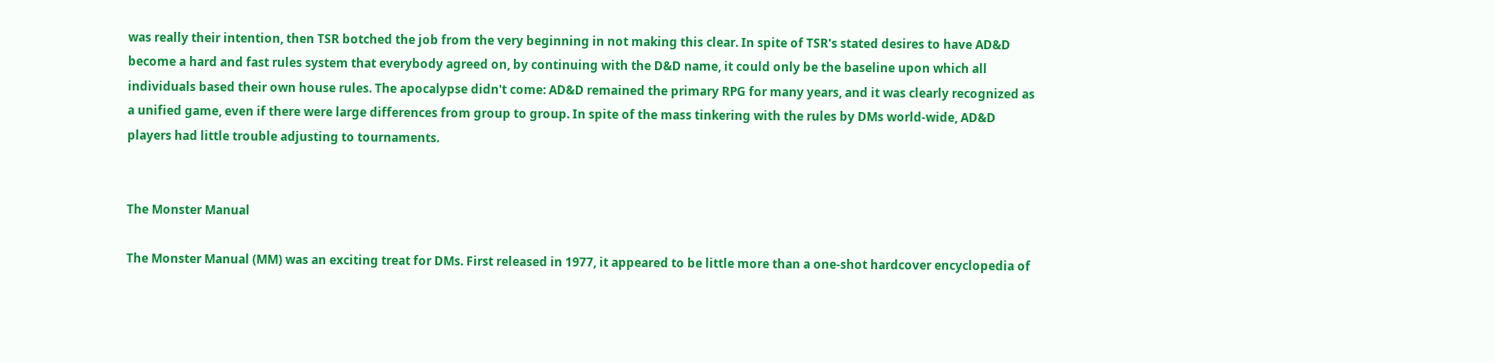was really their intention, then TSR botched the job from the very beginning in not making this clear. In spite of TSR's stated desires to have AD&D become a hard and fast rules system that everybody agreed on, by continuing with the D&D name, it could only be the baseline upon which all individuals based their own house rules. The apocalypse didn't come: AD&D remained the primary RPG for many years, and it was clearly recognized as a unified game, even if there were large differences from group to group. In spite of the mass tinkering with the rules by DMs world-wide, AD&D players had little trouble adjusting to tournaments.


The Monster Manual

The Monster Manual (MM) was an exciting treat for DMs. First released in 1977, it appeared to be little more than a one-shot hardcover encyclopedia of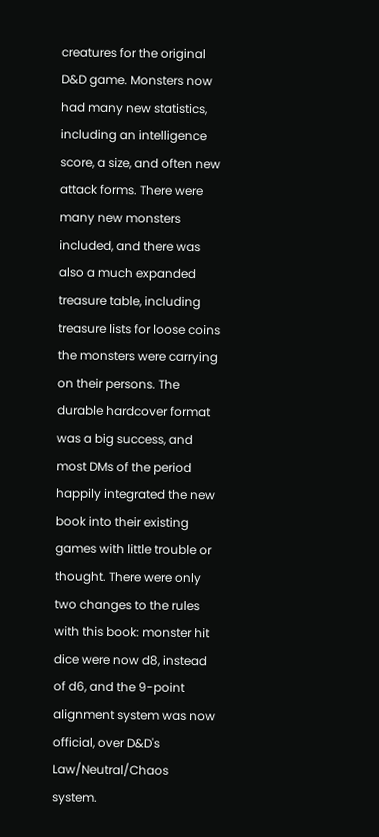creatures for the original D&D game. Monsters now had many new statistics, including an intelligence score, a size, and often new attack forms. There were many new monsters included, and there was also a much expanded treasure table, including treasure lists for loose coins the monsters were carrying on their persons. The durable hardcover format was a big success, and most DMs of the period happily integrated the new book into their existing games with little trouble or thought. There were only two changes to the rules with this book: monster hit dice were now d8, instead of d6, and the 9-point alignment system was now official, over D&D's Law/Neutral/Chaos system.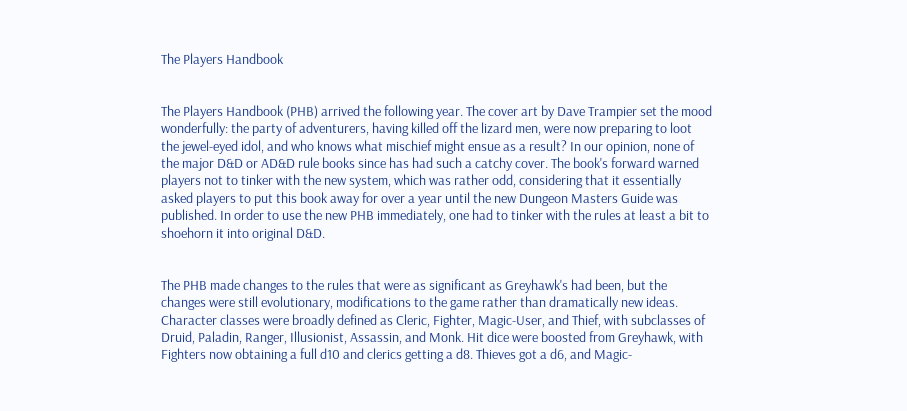The Players Handbook


The Players Handbook (PHB) arrived the following year. The cover art by Dave Trampier set the mood wonderfully: the party of adventurers, having killed off the lizard men, were now preparing to loot the jewel-eyed idol, and who knows what mischief might ensue as a result? In our opinion, none of the major D&D or AD&D rule books since has had such a catchy cover. The book's forward warned players not to tinker with the new system, which was rather odd, considering that it essentially asked players to put this book away for over a year until the new Dungeon Masters Guide was published. In order to use the new PHB immediately, one had to tinker with the rules at least a bit to shoehorn it into original D&D.


The PHB made changes to the rules that were as significant as Greyhawk's had been, but the changes were still evolutionary, modifications to the game rather than dramatically new ideas. Character classes were broadly defined as Cleric, Fighter, Magic-User, and Thief, with subclasses of Druid, Paladin, Ranger, Illusionist, Assassin, and Monk. Hit dice were boosted from Greyhawk, with Fighters now obtaining a full d10 and clerics getting a d8. Thieves got a d6, and Magic-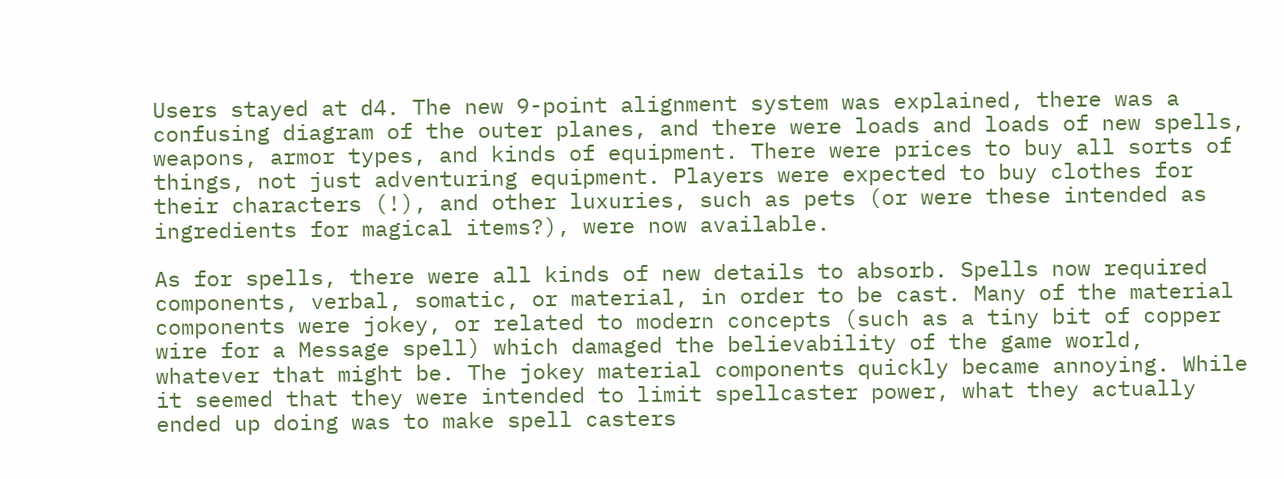Users stayed at d4. The new 9-point alignment system was explained, there was a confusing diagram of the outer planes, and there were loads and loads of new spells, weapons, armor types, and kinds of equipment. There were prices to buy all sorts of things, not just adventuring equipment. Players were expected to buy clothes for their characters (!), and other luxuries, such as pets (or were these intended as ingredients for magical items?), were now available.

As for spells, there were all kinds of new details to absorb. Spells now required components, verbal, somatic, or material, in order to be cast. Many of the material components were jokey, or related to modern concepts (such as a tiny bit of copper wire for a Message spell) which damaged the believability of the game world, whatever that might be. The jokey material components quickly became annoying. While it seemed that they were intended to limit spellcaster power, what they actually ended up doing was to make spell casters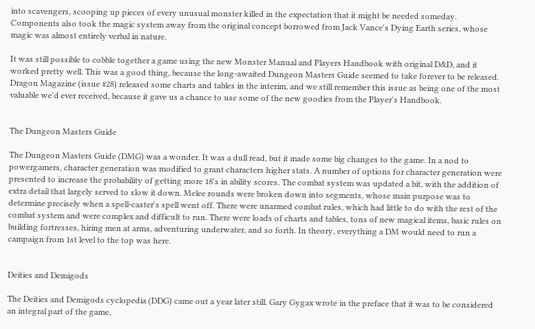into scavengers, scooping up pieces of every unusual monster killed in the expectation that it might be needed someday. Components also took the magic system away from the original concept borrowed from Jack Vance's Dying Earth series, whose magic was almost entirely verbal in nature.

It was still possible to cobble together a game using the new Monster Manual and Players Handbook with original D&D, and it worked pretty well. This was a good thing, because the long-awaited Dungeon Masters Guide seemed to take forever to be released. Dragon Magazine (issue #28) released some charts and tables in the interim, and we still remember this issue as being one of the most valuable we'd ever received, because it gave us a chance to use some of the new goodies from the Player's Handbook.


The Dungeon Masters Guide

The Dungeon Masters Guide (DMG) was a wonder. It was a dull read, but it made some big changes to the game. In a nod to powergamers, character generation was modified to grant characters higher stats. A number of options for character generation were presented to increase the probability of getting more 18's in ability scores. The combat system was updated a bit, with the addition of extra detail that largely served to slow it down. Melee rounds were broken down into segments, whose main purpose was to determine precisely when a spell-caster's spell went off. There were unarmed combat rules, which had little to do with the rest of the combat system and were complex and difficult to run. There were loads of charts and tables, tons of new magical items, basic rules on building fortresses, hiring men at arms, adventuring underwater, and so forth. In theory, everything a DM would need to run a campaign from 1st level to the top was here.


Deities and Demigods

The Deities and Demigods cyclopedia (DDG) came out a year later still. Gary Gygax wrote in the preface that it was to be considered an integral part of the game,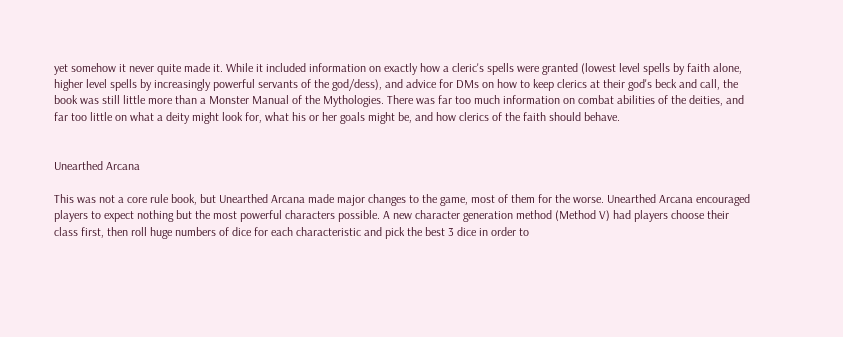yet somehow it never quite made it. While it included information on exactly how a cleric's spells were granted (lowest level spells by faith alone, higher level spells by increasingly powerful servants of the god/dess), and advice for DMs on how to keep clerics at their god's beck and call, the book was still little more than a Monster Manual of the Mythologies. There was far too much information on combat abilities of the deities, and far too little on what a deity might look for, what his or her goals might be, and how clerics of the faith should behave.


Unearthed Arcana

This was not a core rule book, but Unearthed Arcana made major changes to the game, most of them for the worse. Unearthed Arcana encouraged players to expect nothing but the most powerful characters possible. A new character generation method (Method V) had players choose their class first, then roll huge numbers of dice for each characteristic and pick the best 3 dice in order to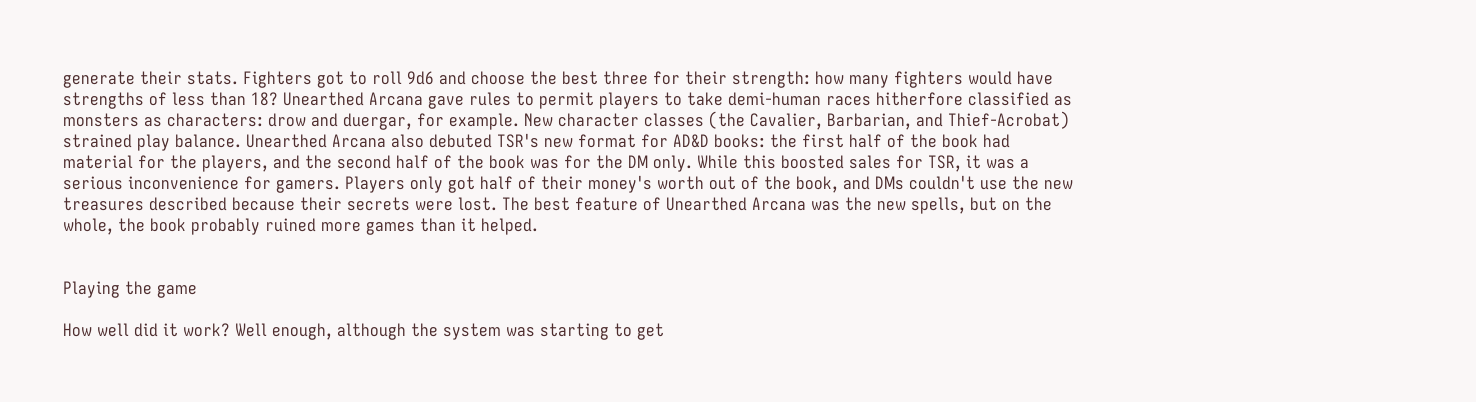generate their stats. Fighters got to roll 9d6 and choose the best three for their strength: how many fighters would have strengths of less than 18? Unearthed Arcana gave rules to permit players to take demi-human races hitherfore classified as monsters as characters: drow and duergar, for example. New character classes (the Cavalier, Barbarian, and Thief-Acrobat) strained play balance. Unearthed Arcana also debuted TSR's new format for AD&D books: the first half of the book had material for the players, and the second half of the book was for the DM only. While this boosted sales for TSR, it was a serious inconvenience for gamers. Players only got half of their money's worth out of the book, and DMs couldn't use the new treasures described because their secrets were lost. The best feature of Unearthed Arcana was the new spells, but on the whole, the book probably ruined more games than it helped.


Playing the game

How well did it work? Well enough, although the system was starting to get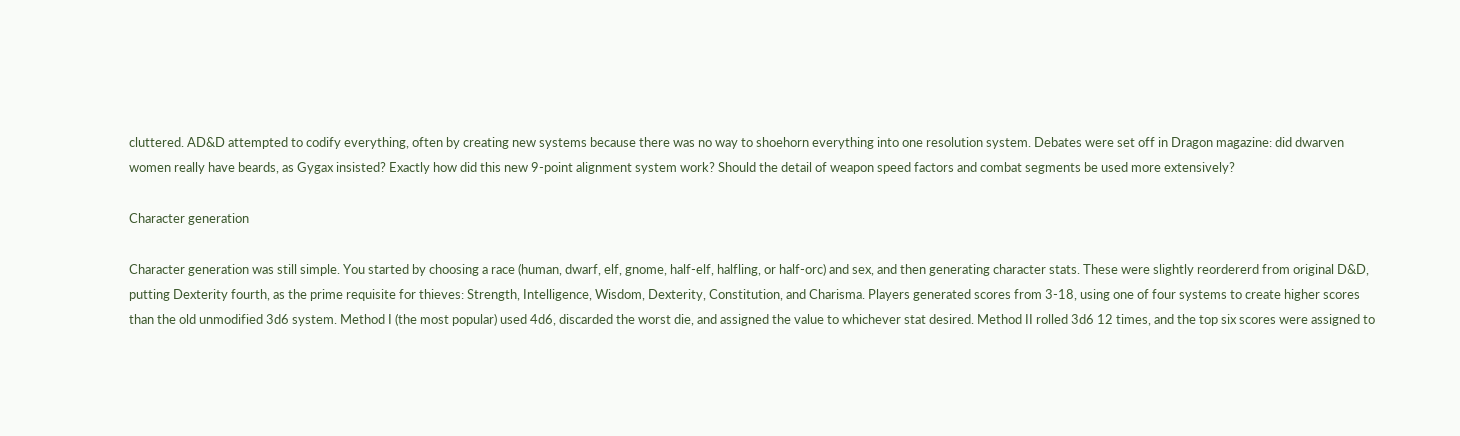cluttered. AD&D attempted to codify everything, often by creating new systems because there was no way to shoehorn everything into one resolution system. Debates were set off in Dragon magazine: did dwarven women really have beards, as Gygax insisted? Exactly how did this new 9-point alignment system work? Should the detail of weapon speed factors and combat segments be used more extensively?

Character generation

Character generation was still simple. You started by choosing a race (human, dwarf, elf, gnome, half-elf, halfling, or half-orc) and sex, and then generating character stats. These were slightly reordererd from original D&D, putting Dexterity fourth, as the prime requisite for thieves: Strength, Intelligence, Wisdom, Dexterity, Constitution, and Charisma. Players generated scores from 3-18, using one of four systems to create higher scores than the old unmodified 3d6 system. Method I (the most popular) used 4d6, discarded the worst die, and assigned the value to whichever stat desired. Method II rolled 3d6 12 times, and the top six scores were assigned to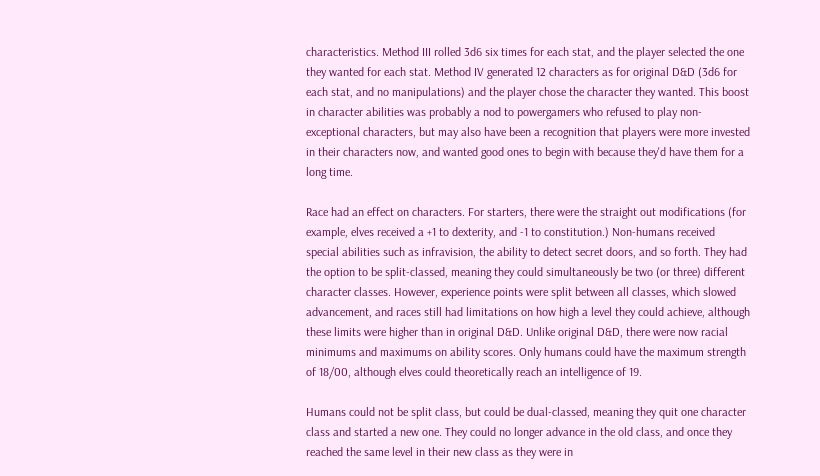characteristics. Method III rolled 3d6 six times for each stat, and the player selected the one they wanted for each stat. Method IV generated 12 characters as for original D&D (3d6 for each stat, and no manipulations) and the player chose the character they wanted. This boost in character abilities was probably a nod to powergamers who refused to play non-exceptional characters, but may also have been a recognition that players were more invested in their characters now, and wanted good ones to begin with because they'd have them for a long time.

Race had an effect on characters. For starters, there were the straight out modifications (for example, elves received a +1 to dexterity, and -1 to constitution.) Non-humans received special abilities such as infravision, the ability to detect secret doors, and so forth. They had the option to be split-classed, meaning they could simultaneously be two (or three) different character classes. However, experience points were split between all classes, which slowed advancement, and races still had limitations on how high a level they could achieve, although these limits were higher than in original D&D. Unlike original D&D, there were now racial minimums and maximums on ability scores. Only humans could have the maximum strength of 18/00, although elves could theoretically reach an intelligence of 19.

Humans could not be split class, but could be dual-classed, meaning they quit one character class and started a new one. They could no longer advance in the old class, and once they reached the same level in their new class as they were in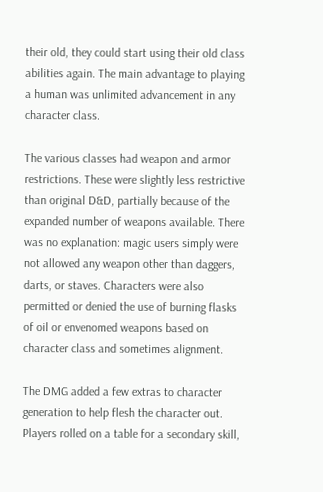their old, they could start using their old class abilities again. The main advantage to playing a human was unlimited advancement in any character class.

The various classes had weapon and armor restrictions. These were slightly less restrictive than original D&D, partially because of the expanded number of weapons available. There was no explanation: magic users simply were not allowed any weapon other than daggers, darts, or staves. Characters were also permitted or denied the use of burning flasks of oil or envenomed weapons based on character class and sometimes alignment.

The DMG added a few extras to character generation to help flesh the character out. Players rolled on a table for a secondary skill,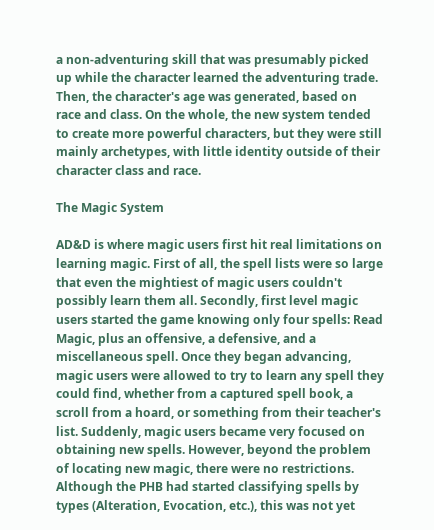a non-adventuring skill that was presumably picked up while the character learned the adventuring trade. Then, the character's age was generated, based on race and class. On the whole, the new system tended to create more powerful characters, but they were still mainly archetypes, with little identity outside of their character class and race.

The Magic System

AD&D is where magic users first hit real limitations on learning magic. First of all, the spell lists were so large that even the mightiest of magic users couldn't possibly learn them all. Secondly, first level magic users started the game knowing only four spells: Read Magic, plus an offensive, a defensive, and a miscellaneous spell. Once they began advancing, magic users were allowed to try to learn any spell they could find, whether from a captured spell book, a scroll from a hoard, or something from their teacher's list. Suddenly, magic users became very focused on obtaining new spells. However, beyond the problem of locating new magic, there were no restrictions. Although the PHB had started classifying spells by types (Alteration, Evocation, etc.), this was not yet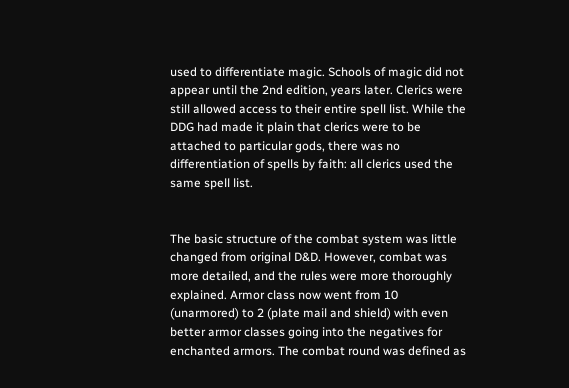used to differentiate magic. Schools of magic did not appear until the 2nd edition, years later. Clerics were still allowed access to their entire spell list. While the DDG had made it plain that clerics were to be attached to particular gods, there was no differentiation of spells by faith: all clerics used the same spell list.


The basic structure of the combat system was little changed from original D&D. However, combat was more detailed, and the rules were more thoroughly explained. Armor class now went from 10 (unarmored) to 2 (plate mail and shield) with even better armor classes going into the negatives for enchanted armors. The combat round was defined as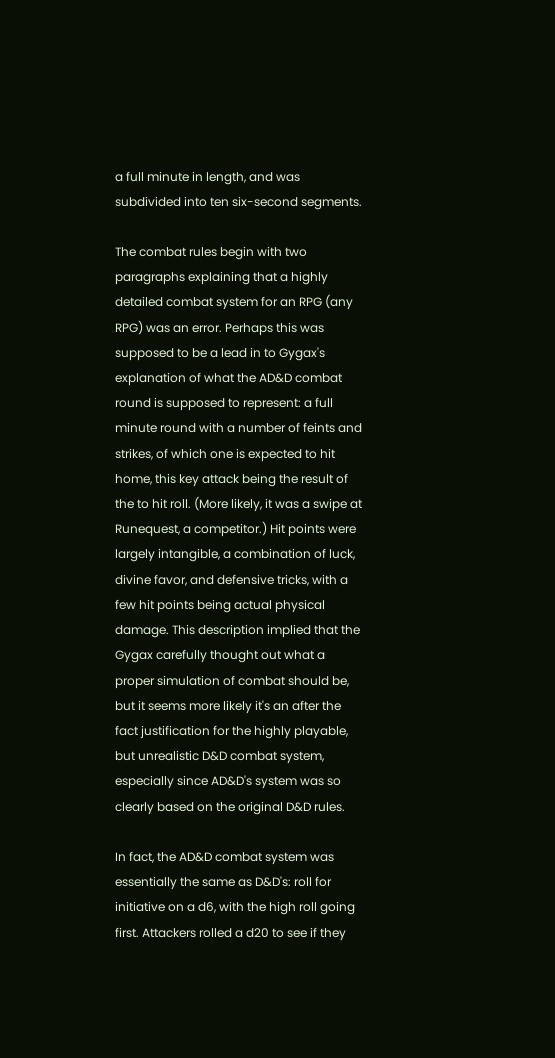a full minute in length, and was subdivided into ten six-second segments.

The combat rules begin with two paragraphs explaining that a highly detailed combat system for an RPG (any RPG) was an error. Perhaps this was supposed to be a lead in to Gygax's explanation of what the AD&D combat round is supposed to represent: a full minute round with a number of feints and strikes, of which one is expected to hit home, this key attack being the result of the to hit roll. (More likely, it was a swipe at Runequest, a competitor.) Hit points were largely intangible, a combination of luck, divine favor, and defensive tricks, with a few hit points being actual physical damage. This description implied that the Gygax carefully thought out what a proper simulation of combat should be, but it seems more likely it's an after the fact justification for the highly playable, but unrealistic D&D combat system, especially since AD&D's system was so clearly based on the original D&D rules.

In fact, the AD&D combat system was essentially the same as D&D's: roll for initiative on a d6, with the high roll going first. Attackers rolled a d20 to see if they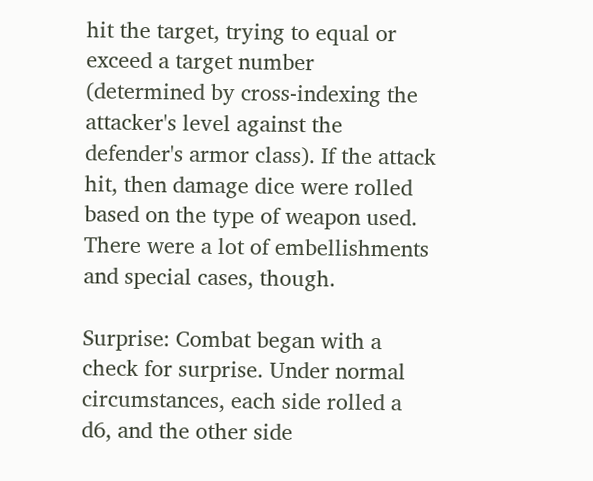hit the target, trying to equal or exceed a target number (determined by cross-indexing the attacker's level against the defender's armor class). If the attack hit, then damage dice were rolled based on the type of weapon used. There were a lot of embellishments and special cases, though.

Surprise: Combat began with a check for surprise. Under normal circumstances, each side rolled a d6, and the other side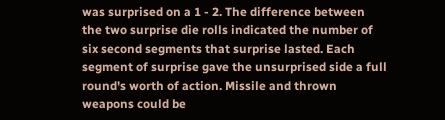was surprised on a 1 - 2. The difference between the two surprise die rolls indicated the number of six second segments that surprise lasted. Each segment of surprise gave the unsurprised side a full round's worth of action. Missile and thrown weapons could be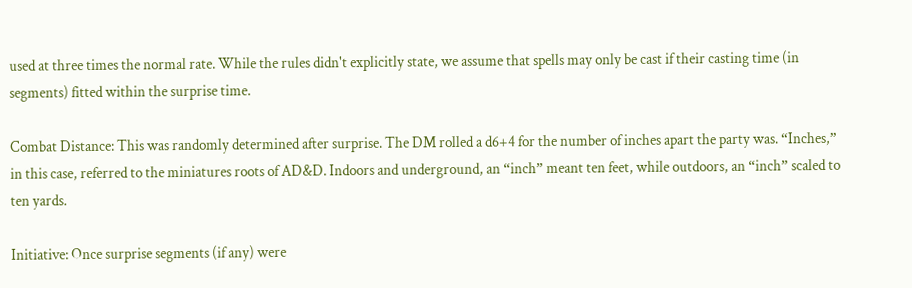used at three times the normal rate. While the rules didn't explicitly state, we assume that spells may only be cast if their casting time (in segments) fitted within the surprise time.

Combat Distance: This was randomly determined after surprise. The DM rolled a d6+4 for the number of inches apart the party was. “Inches,” in this case, referred to the miniatures roots of AD&D. Indoors and underground, an “inch” meant ten feet, while outdoors, an “inch” scaled to ten yards.

Initiative: Once surprise segments (if any) were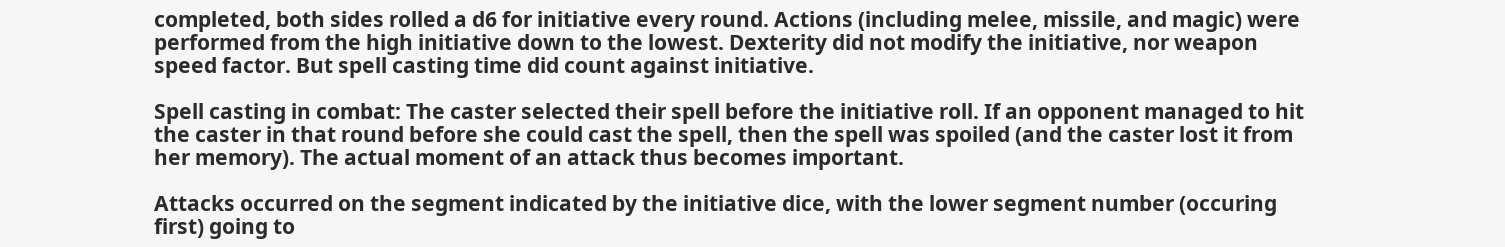completed, both sides rolled a d6 for initiative every round. Actions (including melee, missile, and magic) were performed from the high initiative down to the lowest. Dexterity did not modify the initiative, nor weapon speed factor. But spell casting time did count against initiative.

Spell casting in combat: The caster selected their spell before the initiative roll. If an opponent managed to hit the caster in that round before she could cast the spell, then the spell was spoiled (and the caster lost it from her memory). The actual moment of an attack thus becomes important.

Attacks occurred on the segment indicated by the initiative dice, with the lower segment number (occuring first) going to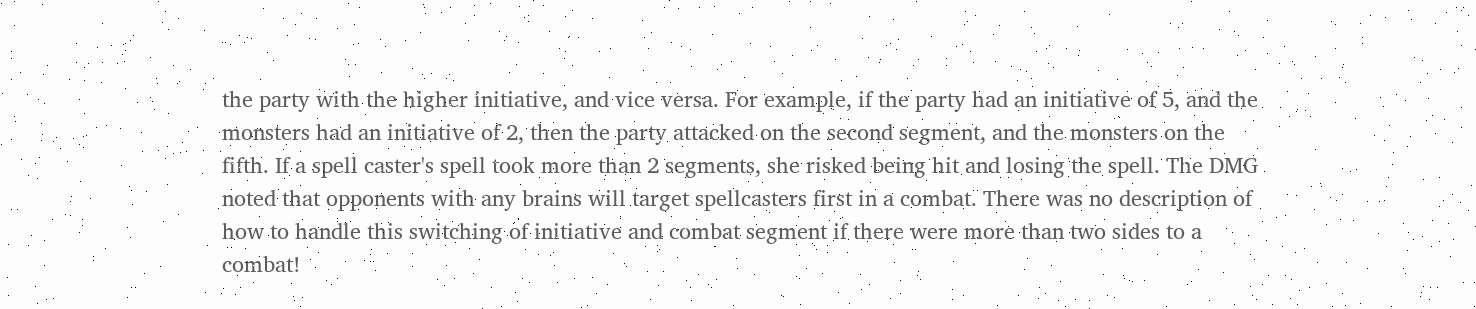the party with the higher initiative, and vice versa. For example, if the party had an initiative of 5, and the monsters had an initiative of 2, then the party attacked on the second segment, and the monsters on the fifth. If a spell caster's spell took more than 2 segments, she risked being hit and losing the spell. The DMG noted that opponents with any brains will target spellcasters first in a combat. There was no description of how to handle this switching of initiative and combat segment if there were more than two sides to a combat!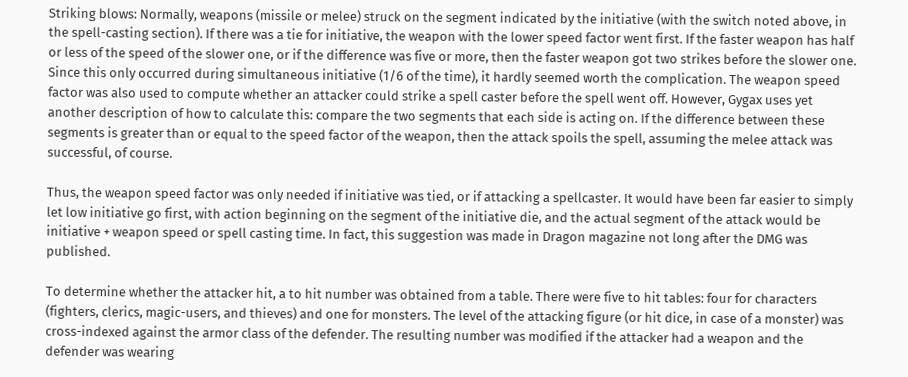Striking blows: Normally, weapons (missile or melee) struck on the segment indicated by the initiative (with the switch noted above, in the spell-casting section). If there was a tie for initiative, the weapon with the lower speed factor went first. If the faster weapon has half or less of the speed of the slower one, or if the difference was five or more, then the faster weapon got two strikes before the slower one. Since this only occurred during simultaneous initiative (1/6 of the time), it hardly seemed worth the complication. The weapon speed factor was also used to compute whether an attacker could strike a spell caster before the spell went off. However, Gygax uses yet another description of how to calculate this: compare the two segments that each side is acting on. If the difference between these segments is greater than or equal to the speed factor of the weapon, then the attack spoils the spell, assuming the melee attack was successful, of course.

Thus, the weapon speed factor was only needed if initiative was tied, or if attacking a spellcaster. It would have been far easier to simply let low initiative go first, with action beginning on the segment of the initiative die, and the actual segment of the attack would be initiative + weapon speed or spell casting time. In fact, this suggestion was made in Dragon magazine not long after the DMG was published.

To determine whether the attacker hit, a to hit number was obtained from a table. There were five to hit tables: four for characters (fighters, clerics, magic-users, and thieves) and one for monsters. The level of the attacking figure (or hit dice, in case of a monster) was cross-indexed against the armor class of the defender. The resulting number was modified if the attacker had a weapon and the defender was wearing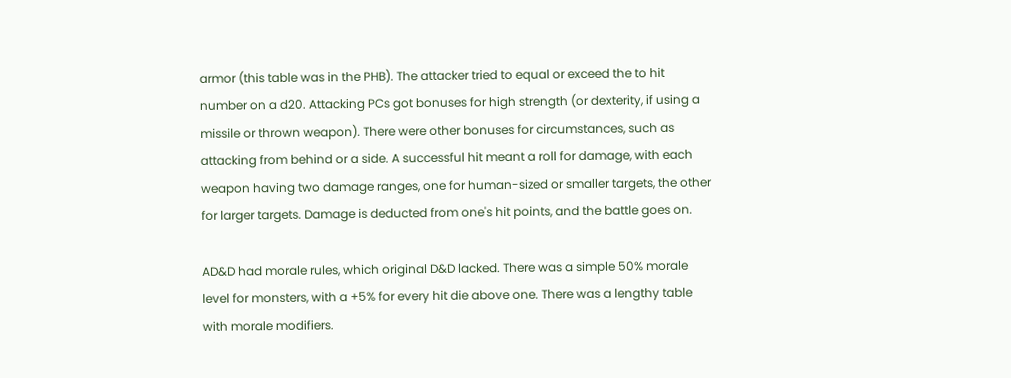armor (this table was in the PHB). The attacker tried to equal or exceed the to hit number on a d20. Attacking PCs got bonuses for high strength (or dexterity, if using a missile or thrown weapon). There were other bonuses for circumstances, such as attacking from behind or a side. A successful hit meant a roll for damage, with each weapon having two damage ranges, one for human-sized or smaller targets, the other for larger targets. Damage is deducted from one's hit points, and the battle goes on.

AD&D had morale rules, which original D&D lacked. There was a simple 50% morale level for monsters, with a +5% for every hit die above one. There was a lengthy table with morale modifiers.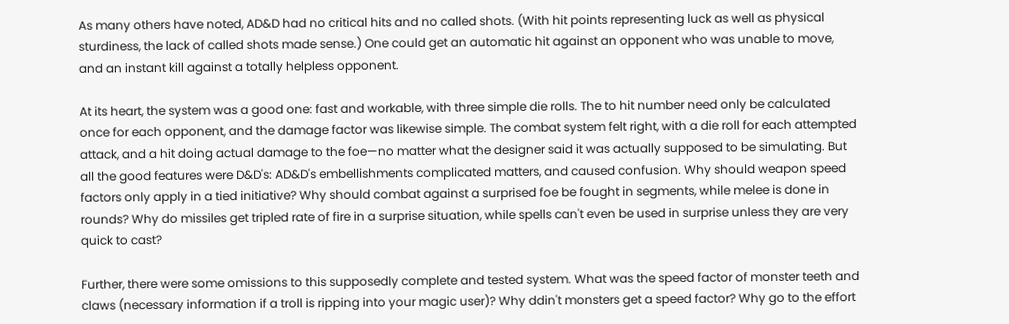As many others have noted, AD&D had no critical hits and no called shots. (With hit points representing luck as well as physical sturdiness, the lack of called shots made sense.) One could get an automatic hit against an opponent who was unable to move, and an instant kill against a totally helpless opponent.

At its heart, the system was a good one: fast and workable, with three simple die rolls. The to hit number need only be calculated once for each opponent, and the damage factor was likewise simple. The combat system felt right, with a die roll for each attempted attack, and a hit doing actual damage to the foe—no matter what the designer said it was actually supposed to be simulating. But all the good features were D&D's: AD&D's embellishments complicated matters, and caused confusion. Why should weapon speed factors only apply in a tied initiative? Why should combat against a surprised foe be fought in segments, while melee is done in rounds? Why do missiles get tripled rate of fire in a surprise situation, while spells can't even be used in surprise unless they are very quick to cast?

Further, there were some omissions to this supposedly complete and tested system. What was the speed factor of monster teeth and claws (necessary information if a troll is ripping into your magic user)? Why ddin't monsters get a speed factor? Why go to the effort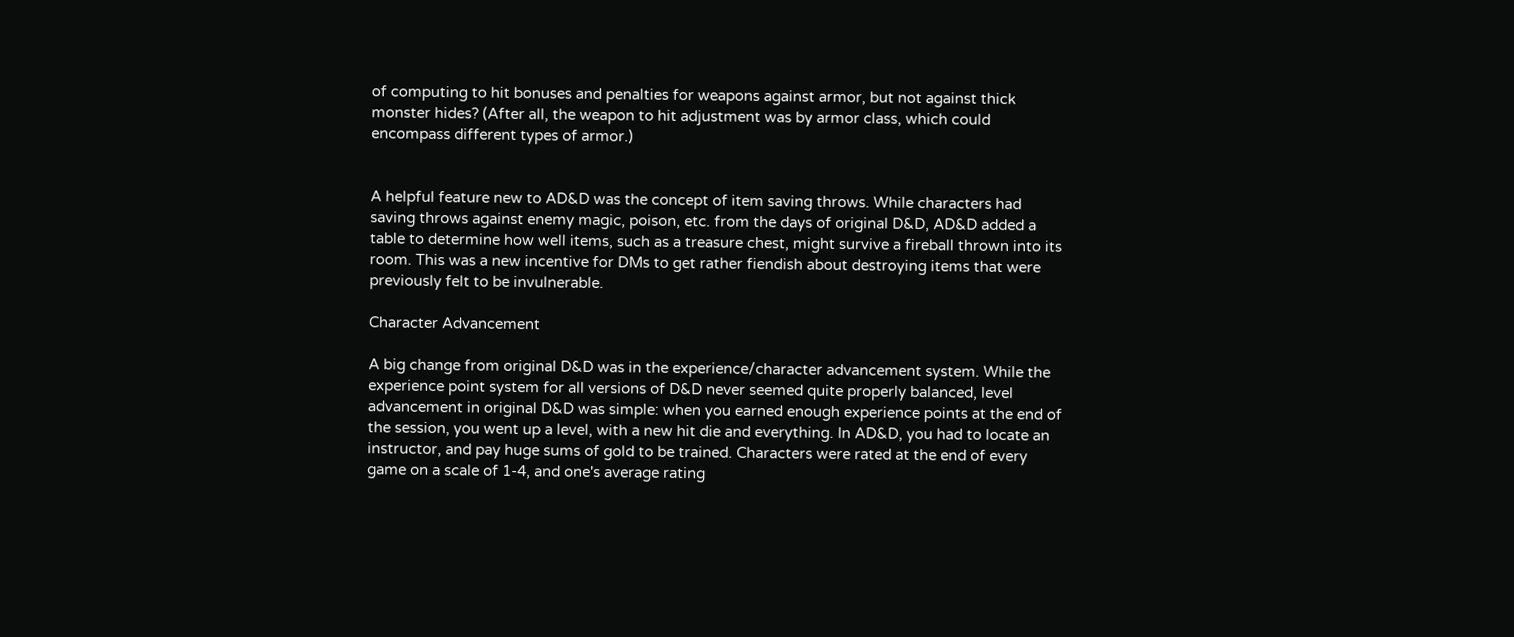of computing to hit bonuses and penalties for weapons against armor, but not against thick monster hides? (After all, the weapon to hit adjustment was by armor class, which could encompass different types of armor.)


A helpful feature new to AD&D was the concept of item saving throws. While characters had saving throws against enemy magic, poison, etc. from the days of original D&D, AD&D added a table to determine how well items, such as a treasure chest, might survive a fireball thrown into its room. This was a new incentive for DMs to get rather fiendish about destroying items that were previously felt to be invulnerable.

Character Advancement

A big change from original D&D was in the experience/character advancement system. While the experience point system for all versions of D&D never seemed quite properly balanced, level advancement in original D&D was simple: when you earned enough experience points at the end of the session, you went up a level, with a new hit die and everything. In AD&D, you had to locate an instructor, and pay huge sums of gold to be trained. Characters were rated at the end of every game on a scale of 1-4, and one's average rating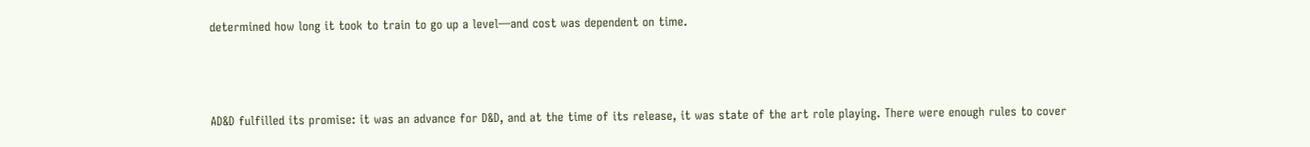determined how long it took to train to go up a level—and cost was dependent on time.



AD&D fulfilled its promise: it was an advance for D&D, and at the time of its release, it was state of the art role playing. There were enough rules to cover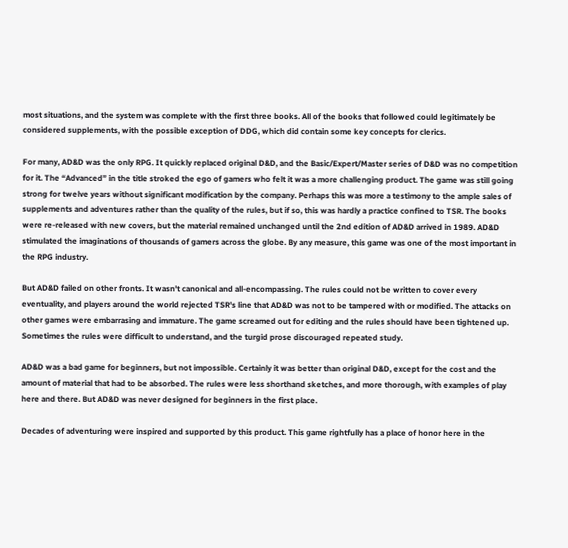most situations, and the system was complete with the first three books. All of the books that followed could legitimately be considered supplements, with the possible exception of DDG, which did contain some key concepts for clerics.

For many, AD&D was the only RPG. It quickly replaced original D&D, and the Basic/Expert/Master series of D&D was no competition for it. The “Advanced” in the title stroked the ego of gamers who felt it was a more challenging product. The game was still going strong for twelve years without significant modification by the company. Perhaps this was more a testimony to the ample sales of supplements and adventures rather than the quality of the rules, but if so, this was hardly a practice confined to TSR. The books were re-released with new covers, but the material remained unchanged until the 2nd edition of AD&D arrived in 1989. AD&D stimulated the imaginations of thousands of gamers across the globe. By any measure, this game was one of the most important in the RPG industry.

But AD&D failed on other fronts. It wasn't canonical and all-encompassing. The rules could not be written to cover every eventuality, and players around the world rejected TSR's line that AD&D was not to be tampered with or modified. The attacks on other games were embarrasing and immature. The game screamed out for editing and the rules should have been tightened up. Sometimes the rules were difficult to understand, and the turgid prose discouraged repeated study.

AD&D was a bad game for beginners, but not impossible. Certainly it was better than original D&D, except for the cost and the amount of material that had to be absorbed. The rules were less shorthand sketches, and more thorough, with examples of play here and there. But AD&D was never designed for beginners in the first place.

Decades of adventuring were inspired and supported by this product. This game rightfully has a place of honor here in the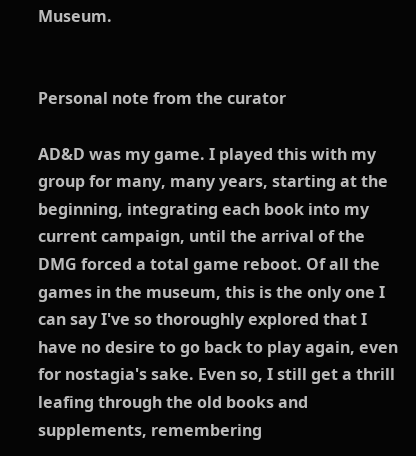Museum.


Personal note from the curator

AD&D was my game. I played this with my group for many, many years, starting at the beginning, integrating each book into my current campaign, until the arrival of the DMG forced a total game reboot. Of all the games in the museum, this is the only one I can say I've so thoroughly explored that I have no desire to go back to play again, even for nostagia's sake. Even so, I still get a thrill leafing through the old books and supplements, remembering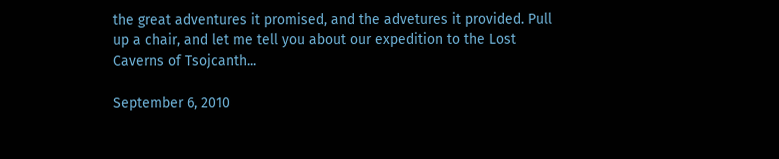the great adventures it promised, and the advetures it provided. Pull up a chair, and let me tell you about our expedition to the Lost Caverns of Tsojcanth...

September 6, 2010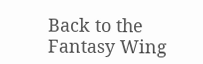Back to the Fantasy Wing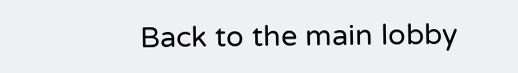Back to the main lobby